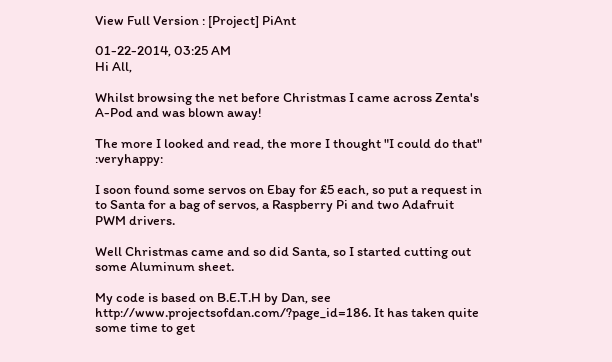View Full Version : [Project] PiAnt

01-22-2014, 03:25 AM
Hi All,

Whilst browsing the net before Christmas I came across Zenta's A-Pod and was blown away!

The more I looked and read, the more I thought "I could do that" :veryhappy:

I soon found some servos on Ebay for £5 each, so put a request in to Santa for a bag of servos, a Raspberry Pi and two Adafruit PWM drivers.

Well Christmas came and so did Santa, so I started cutting out some Aluminum sheet.

My code is based on B.E.T.H by Dan, see http://www.projectsofdan.com/?page_id=186. It has taken quite some time to get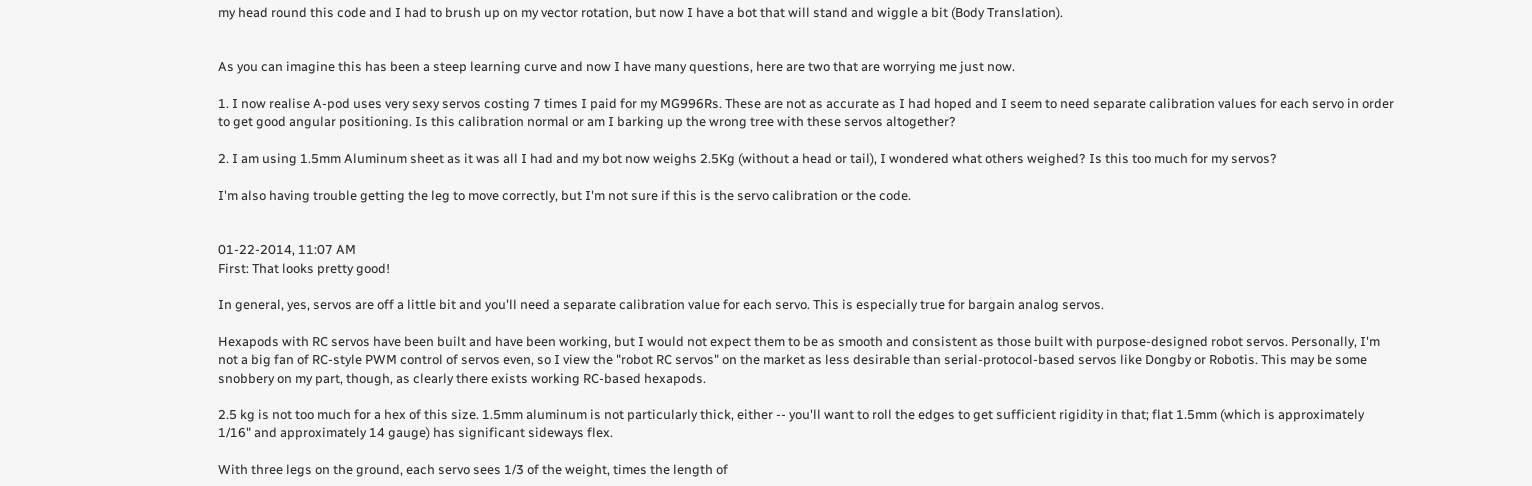my head round this code and I had to brush up on my vector rotation, but now I have a bot that will stand and wiggle a bit (Body Translation).


As you can imagine this has been a steep learning curve and now I have many questions, here are two that are worrying me just now.

1. I now realise A-pod uses very sexy servos costing 7 times I paid for my MG996Rs. These are not as accurate as I had hoped and I seem to need separate calibration values for each servo in order to get good angular positioning. Is this calibration normal or am I barking up the wrong tree with these servos altogether?

2. I am using 1.5mm Aluminum sheet as it was all I had and my bot now weighs 2.5Kg (without a head or tail), I wondered what others weighed? Is this too much for my servos?

I'm also having trouble getting the leg to move correctly, but I'm not sure if this is the servo calibration or the code.


01-22-2014, 11:07 AM
First: That looks pretty good!

In general, yes, servos are off a little bit and you'll need a separate calibration value for each servo. This is especially true for bargain analog servos.

Hexapods with RC servos have been built and have been working, but I would not expect them to be as smooth and consistent as those built with purpose-designed robot servos. Personally, I'm not a big fan of RC-style PWM control of servos even, so I view the "robot RC servos" on the market as less desirable than serial-protocol-based servos like Dongby or Robotis. This may be some snobbery on my part, though, as clearly there exists working RC-based hexapods.

2.5 kg is not too much for a hex of this size. 1.5mm aluminum is not particularly thick, either -- you'll want to roll the edges to get sufficient rigidity in that; flat 1.5mm (which is approximately 1/16" and approximately 14 gauge) has significant sideways flex.

With three legs on the ground, each servo sees 1/3 of the weight, times the length of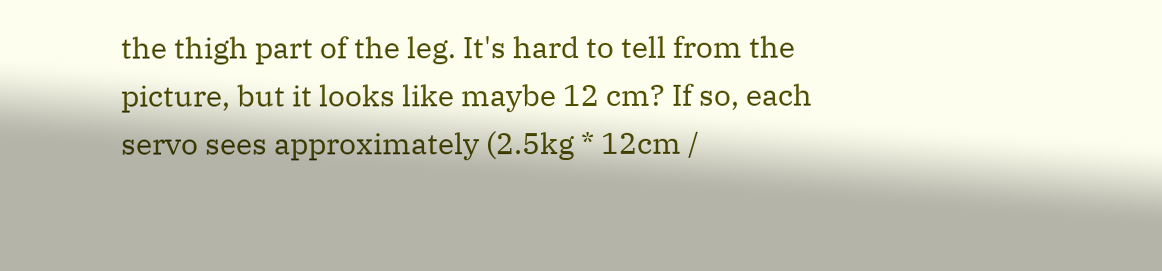the thigh part of the leg. It's hard to tell from the picture, but it looks like maybe 12 cm? If so, each servo sees approximately (2.5kg * 12cm /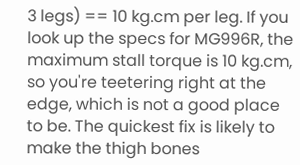3 legs) == 10 kg.cm per leg. If you look up the specs for MG996R, the maximum stall torque is 10 kg.cm, so you're teetering right at the edge, which is not a good place to be. The quickest fix is likely to make the thigh bones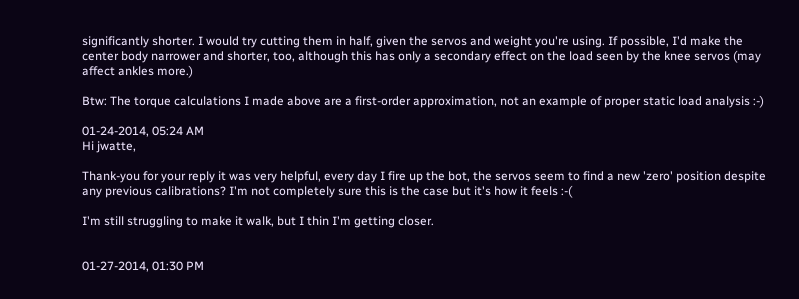significantly shorter. I would try cutting them in half, given the servos and weight you're using. If possible, I'd make the center body narrower and shorter, too, although this has only a secondary effect on the load seen by the knee servos (may affect ankles more.)

Btw: The torque calculations I made above are a first-order approximation, not an example of proper static load analysis :-)

01-24-2014, 05:24 AM
Hi jwatte,

Thank-you for your reply it was very helpful, every day I fire up the bot, the servos seem to find a new 'zero' position despite any previous calibrations? I'm not completely sure this is the case but it's how it feels :-(

I'm still struggling to make it walk, but I thin I'm getting closer.


01-27-2014, 01:30 PM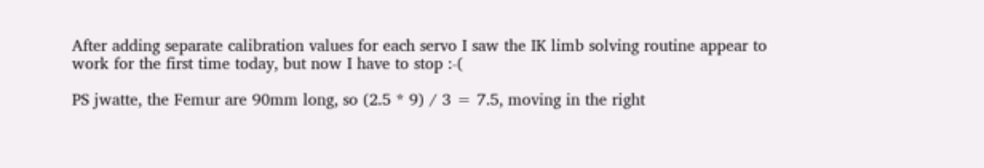After adding separate calibration values for each servo I saw the IK limb solving routine appear to work for the first time today, but now I have to stop :-(

PS jwatte, the Femur are 90mm long, so (2.5 * 9) / 3 = 7.5, moving in the right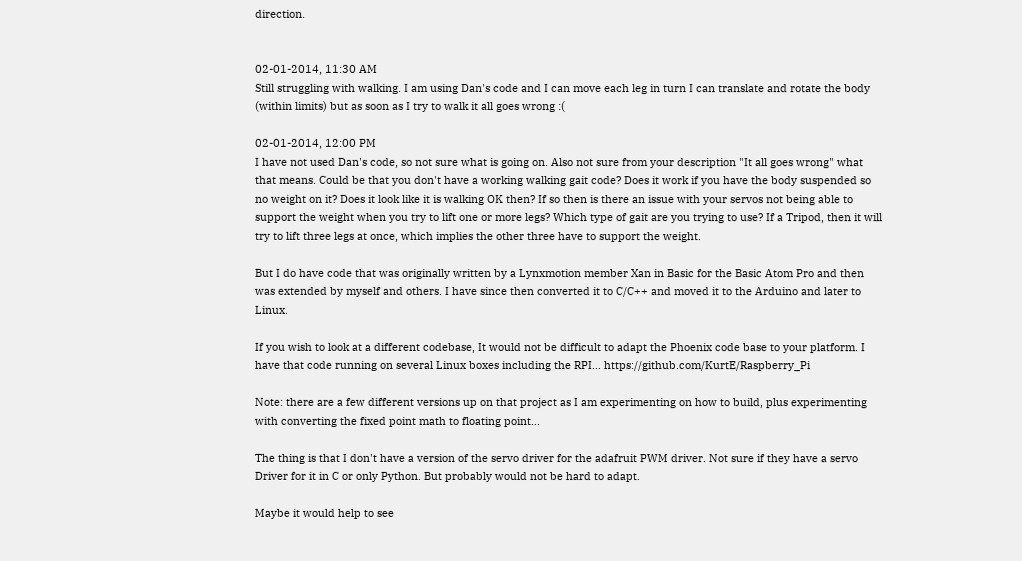direction.


02-01-2014, 11:30 AM
Still struggling with walking. I am using Dan's code and I can move each leg in turn I can translate and rotate the body (within limits) but as soon as I try to walk it all goes wrong :(

02-01-2014, 12:00 PM
I have not used Dan's code, so not sure what is going on. Also not sure from your description "It all goes wrong" what that means. Could be that you don't have a working walking gait code? Does it work if you have the body suspended so no weight on it? Does it look like it is walking OK then? If so then is there an issue with your servos not being able to support the weight when you try to lift one or more legs? Which type of gait are you trying to use? If a Tripod, then it will try to lift three legs at once, which implies the other three have to support the weight.

But I do have code that was originally written by a Lynxmotion member Xan in Basic for the Basic Atom Pro and then was extended by myself and others. I have since then converted it to C/C++ and moved it to the Arduino and later to Linux.

If you wish to look at a different codebase, It would not be difficult to adapt the Phoenix code base to your platform. I have that code running on several Linux boxes including the RPI... https://github.com/KurtE/Raspberry_Pi

Note: there are a few different versions up on that project as I am experimenting on how to build, plus experimenting with converting the fixed point math to floating point...

The thing is that I don't have a version of the servo driver for the adafruit PWM driver. Not sure if they have a servo Driver for it in C or only Python. But probably would not be hard to adapt.

Maybe it would help to see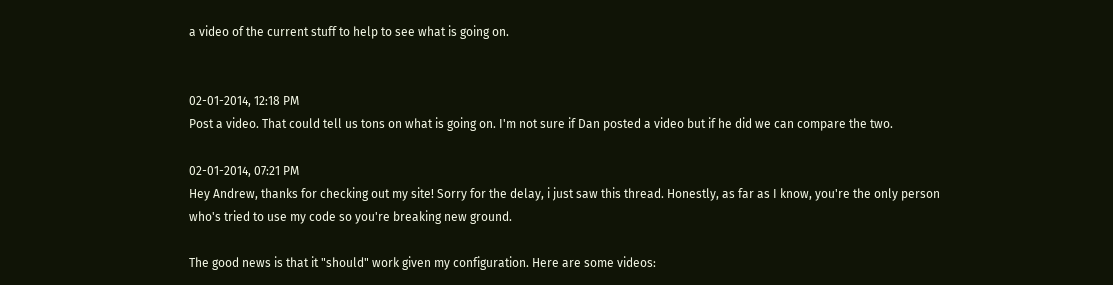a video of the current stuff to help to see what is going on.


02-01-2014, 12:18 PM
Post a video. That could tell us tons on what is going on. I'm not sure if Dan posted a video but if he did we can compare the two.

02-01-2014, 07:21 PM
Hey Andrew, thanks for checking out my site! Sorry for the delay, i just saw this thread. Honestly, as far as I know, you're the only person who's tried to use my code so you're breaking new ground.

The good news is that it "should" work given my configuration. Here are some videos: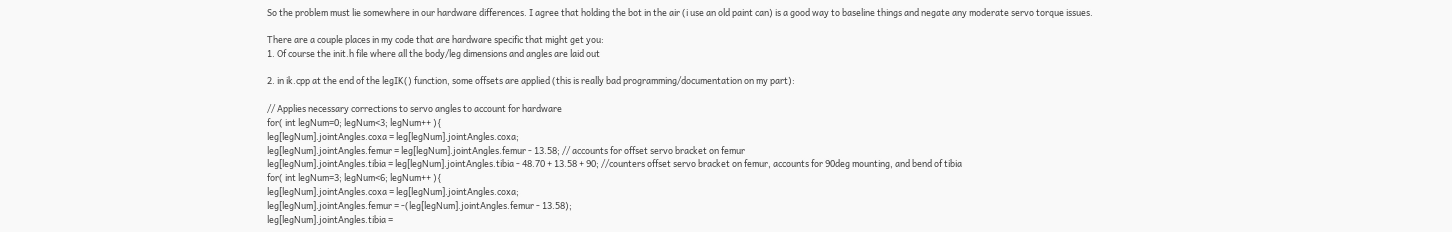So the problem must lie somewhere in our hardware differences. I agree that holding the bot in the air (i use an old paint can) is a good way to baseline things and negate any moderate servo torque issues.

There are a couple places in my code that are hardware specific that might get you:
1. Of course the init.h file where all the body/leg dimensions and angles are laid out

2. in ik.cpp at the end of the legIK() function, some offsets are applied (this is really bad programming/documentation on my part):

// Applies necessary corrections to servo angles to account for hardware
for( int legNum=0; legNum<3; legNum++ ){
leg[legNum].jointAngles.coxa = leg[legNum].jointAngles.coxa;
leg[legNum].jointAngles.femur = leg[legNum].jointAngles.femur - 13.58; // accounts for offset servo bracket on femur
leg[legNum].jointAngles.tibia = leg[legNum].jointAngles.tibia - 48.70 + 13.58 + 90; //counters offset servo bracket on femur, accounts for 90deg mounting, and bend of tibia
for( int legNum=3; legNum<6; legNum++ ){
leg[legNum].jointAngles.coxa = leg[legNum].jointAngles.coxa;
leg[legNum].jointAngles.femur = -(leg[legNum].jointAngles.femur - 13.58);
leg[legNum].jointAngles.tibia =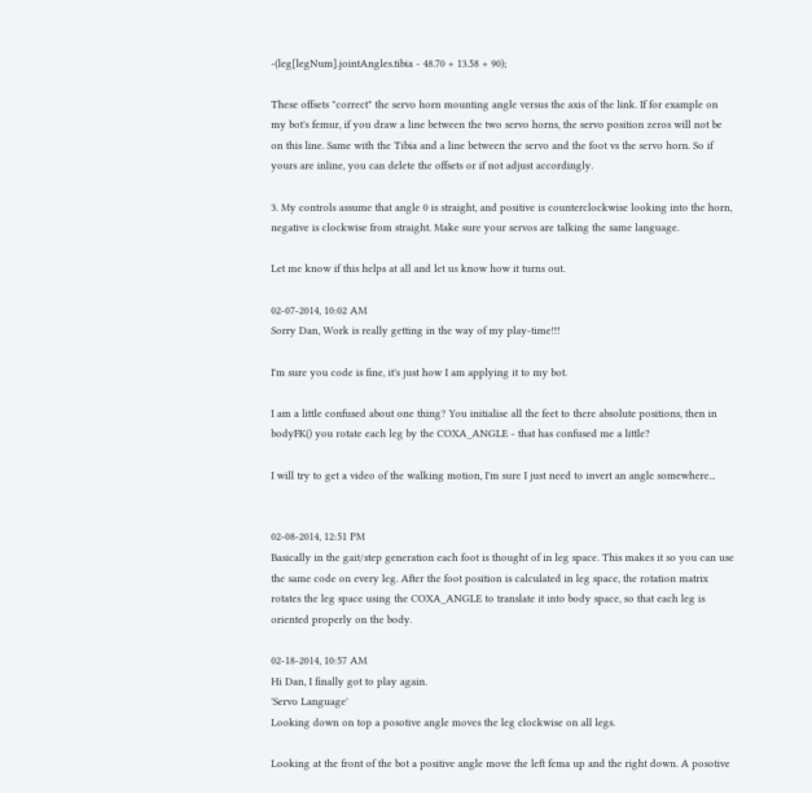-(leg[legNum].jointAngles.tibia - 48.70 + 13.58 + 90);

These offsets "correct" the servo horn mounting angle versus the axis of the link. If for example on my bot's femur, if you draw a line between the two servo horns, the servo position zeros will not be on this line. Same with the Tibia and a line between the servo and the foot vs the servo horn. So if yours are inline, you can delete the offsets or if not adjust accordingly.

3. My controls assume that angle 0 is straight, and positive is counterclockwise looking into the horn, negative is clockwise from straight. Make sure your servos are talking the same language.

Let me know if this helps at all and let us know how it turns out.

02-07-2014, 10:02 AM
Sorry Dan, Work is really getting in the way of my play-time!!!

I'm sure you code is fine, it's just how I am applying it to my bot.

I am a little confused about one thing? You initialise all the feet to there absolute positions, then in bodyFK() you rotate each leg by the COXA_ANGLE - that has confused me a little?

I will try to get a video of the walking motion, I'm sure I just need to invert an angle somewhere...


02-08-2014, 12:51 PM
Basically in the gait/step generation each foot is thought of in leg space. This makes it so you can use the same code on every leg. After the foot position is calculated in leg space, the rotation matrix rotates the leg space using the COXA_ANGLE to translate it into body space, so that each leg is oriented properly on the body.

02-18-2014, 10:57 AM
Hi Dan, I finally got to play again.
'Servo Language'
Looking down on top a posotive angle moves the leg clockwise on all legs.

Looking at the front of the bot a positive angle move the left fema up and the right down. A posotive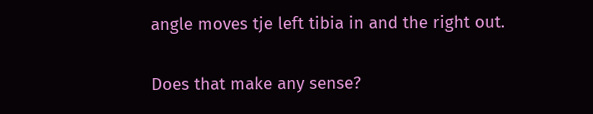angle moves tje left tibia in and the right out.

Does that make any sense?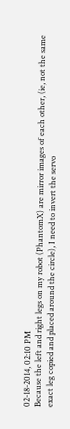02-18-2014, 02:10 PM
Because the left and right legs on my robot (PhantomX) are mirror images of each other, (ie, not the same exact leg copied and placed around the circle), I need to invert the servo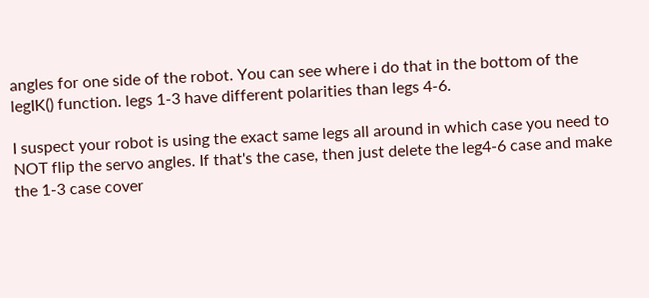angles for one side of the robot. You can see where i do that in the bottom of the legIK() function. legs 1-3 have different polarities than legs 4-6.

I suspect your robot is using the exact same legs all around in which case you need to NOT flip the servo angles. If that's the case, then just delete the leg4-6 case and make the 1-3 case cover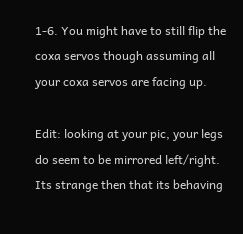1-6. You might have to still flip the coxa servos though assuming all your coxa servos are facing up.

Edit: looking at your pic, your legs do seem to be mirrored left/right. Its strange then that its behaving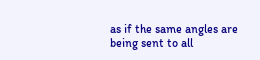as if the same angles are being sent to all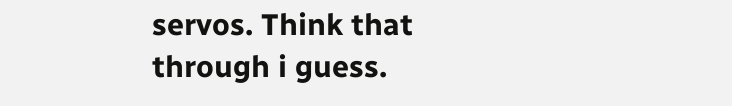servos. Think that through i guess.